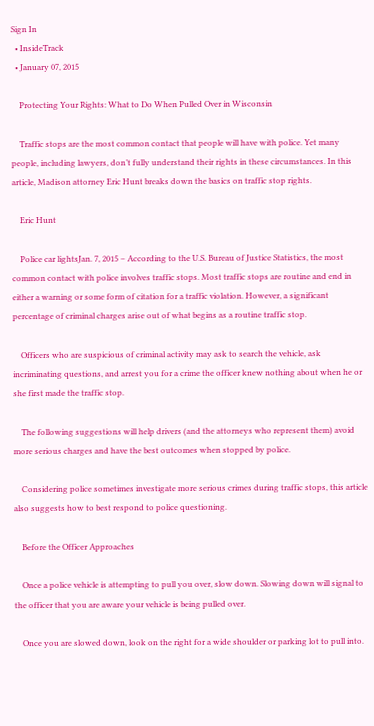Sign In
  • InsideTrack
  • January 07, 2015

    Protecting Your Rights: What to Do When Pulled Over in Wisconsin

    Traffic stops are the most common contact that people will have with police. Yet many people, including lawyers, don’t fully understand their rights in these circumstances. In this article, Madison attorney Eric Hunt breaks down the basics on traffic stop rights.

    Eric Hunt

    Police car lightsJan. 7, 2015 – According to the U.S. Bureau of Justice Statistics, the most common contact with police involves traffic stops. Most traffic stops are routine and end in either a warning or some form of citation for a traffic violation. However, a significant percentage of criminal charges arise out of what begins as a routine traffic stop.

    Officers who are suspicious of criminal activity may ask to search the vehicle, ask incriminating questions, and arrest you for a crime the officer knew nothing about when he or she first made the traffic stop.

    The following suggestions will help drivers (and the attorneys who represent them) avoid more serious charges and have the best outcomes when stopped by police.

    Considering police sometimes investigate more serious crimes during traffic stops, this article also suggests how to best respond to police questioning.

    Before the Officer Approaches

    Once a police vehicle is attempting to pull you over, slow down. Slowing down will signal to the officer that you are aware your vehicle is being pulled over.

    Once you are slowed down, look on the right for a wide shoulder or parking lot to pull into.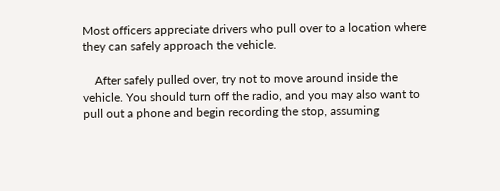Most officers appreciate drivers who pull over to a location where they can safely approach the vehicle.

    After safely pulled over, try not to move around inside the vehicle. You should turn off the radio, and you may also want to pull out a phone and begin recording the stop, assuming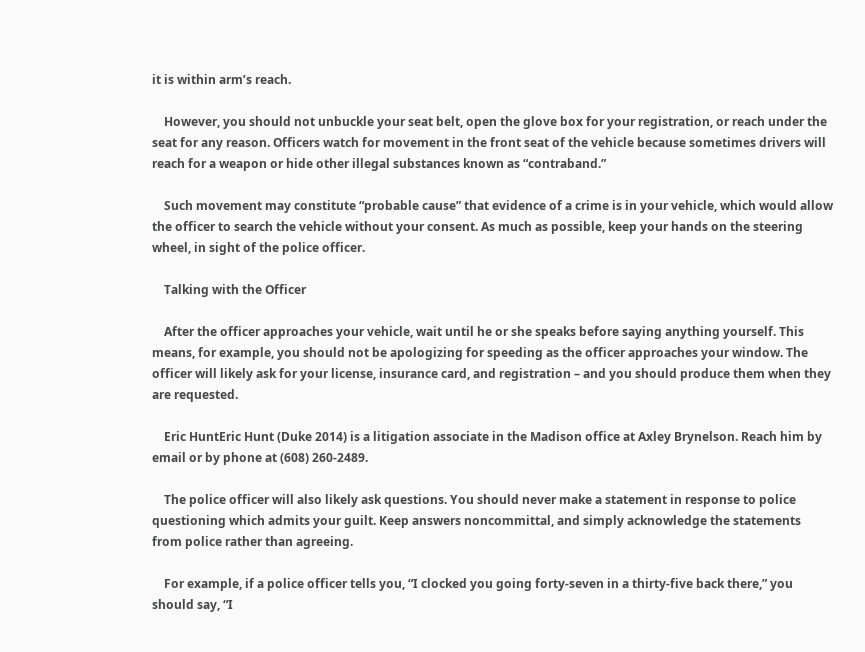it is within arm’s reach.

    However, you should not unbuckle your seat belt, open the glove box for your registration, or reach under the seat for any reason. Officers watch for movement in the front seat of the vehicle because sometimes drivers will reach for a weapon or hide other illegal substances known as “contraband.”

    Such movement may constitute “probable cause” that evidence of a crime is in your vehicle, which would allow the officer to search the vehicle without your consent. As much as possible, keep your hands on the steering wheel, in sight of the police officer.

    Talking with the Officer

    After the officer approaches your vehicle, wait until he or she speaks before saying anything yourself. This means, for example, you should not be apologizing for speeding as the officer approaches your window. The officer will likely ask for your license, insurance card, and registration – and you should produce them when they are requested.

    Eric HuntEric Hunt (Duke 2014) is a litigation associate in the Madison office at Axley Brynelson. Reach him by email or by phone at (608) 260-2489.

    The police officer will also likely ask questions. You should never make a statement in response to police questioning which admits your guilt. Keep answers noncommittal, and simply acknowledge the statements from police rather than agreeing.

    For example, if a police officer tells you, “I clocked you going forty-seven in a thirty-five back there,” you should say, “I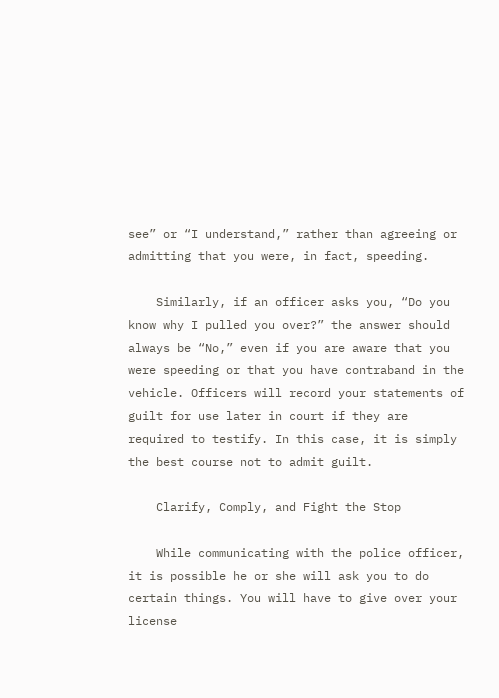see” or “I understand,” rather than agreeing or admitting that you were, in fact, speeding.

    Similarly, if an officer asks you, “Do you know why I pulled you over?” the answer should always be “No,” even if you are aware that you were speeding or that you have contraband in the vehicle. Officers will record your statements of guilt for use later in court if they are required to testify. In this case, it is simply the best course not to admit guilt.

    Clarify, Comply, and Fight the Stop

    While communicating with the police officer, it is possible he or she will ask you to do certain things. You will have to give over your license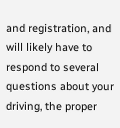and registration, and will likely have to respond to several questions about your driving, the proper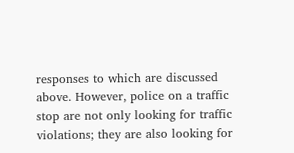responses to which are discussed above. However, police on a traffic stop are not only looking for traffic violations; they are also looking for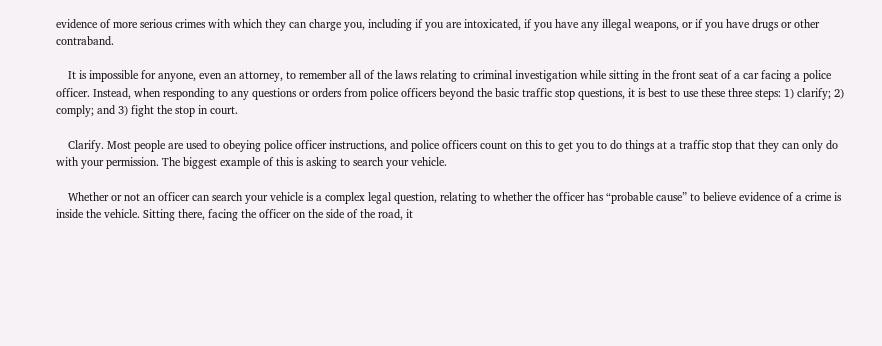evidence of more serious crimes with which they can charge you, including if you are intoxicated, if you have any illegal weapons, or if you have drugs or other contraband.

    It is impossible for anyone, even an attorney, to remember all of the laws relating to criminal investigation while sitting in the front seat of a car facing a police officer. Instead, when responding to any questions or orders from police officers beyond the basic traffic stop questions, it is best to use these three steps: 1) clarify; 2) comply; and 3) fight the stop in court.

    Clarify. Most people are used to obeying police officer instructions, and police officers count on this to get you to do things at a traffic stop that they can only do with your permission. The biggest example of this is asking to search your vehicle.

    Whether or not an officer can search your vehicle is a complex legal question, relating to whether the officer has “probable cause” to believe evidence of a crime is inside the vehicle. Sitting there, facing the officer on the side of the road, it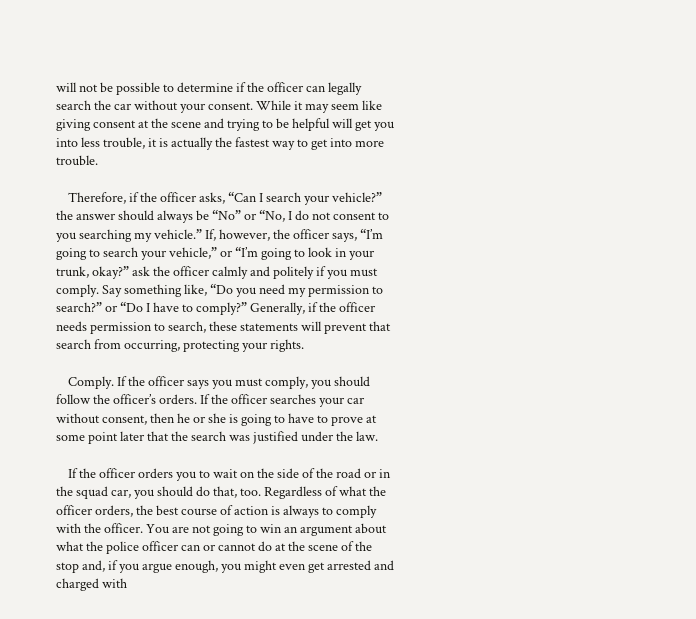will not be possible to determine if the officer can legally search the car without your consent. While it may seem like giving consent at the scene and trying to be helpful will get you into less trouble, it is actually the fastest way to get into more trouble.

    Therefore, if the officer asks, “Can I search your vehicle?” the answer should always be “No” or “No, I do not consent to you searching my vehicle.” If, however, the officer says, “I’m going to search your vehicle,” or “I’m going to look in your trunk, okay?” ask the officer calmly and politely if you must comply. Say something like, “Do you need my permission to search?” or “Do I have to comply?” Generally, if the officer needs permission to search, these statements will prevent that search from occurring, protecting your rights.

    Comply. If the officer says you must comply, you should follow the officer’s orders. If the officer searches your car without consent, then he or she is going to have to prove at some point later that the search was justified under the law.

    If the officer orders you to wait on the side of the road or in the squad car, you should do that, too. Regardless of what the officer orders, the best course of action is always to comply with the officer. You are not going to win an argument about what the police officer can or cannot do at the scene of the stop and, if you argue enough, you might even get arrested and charged with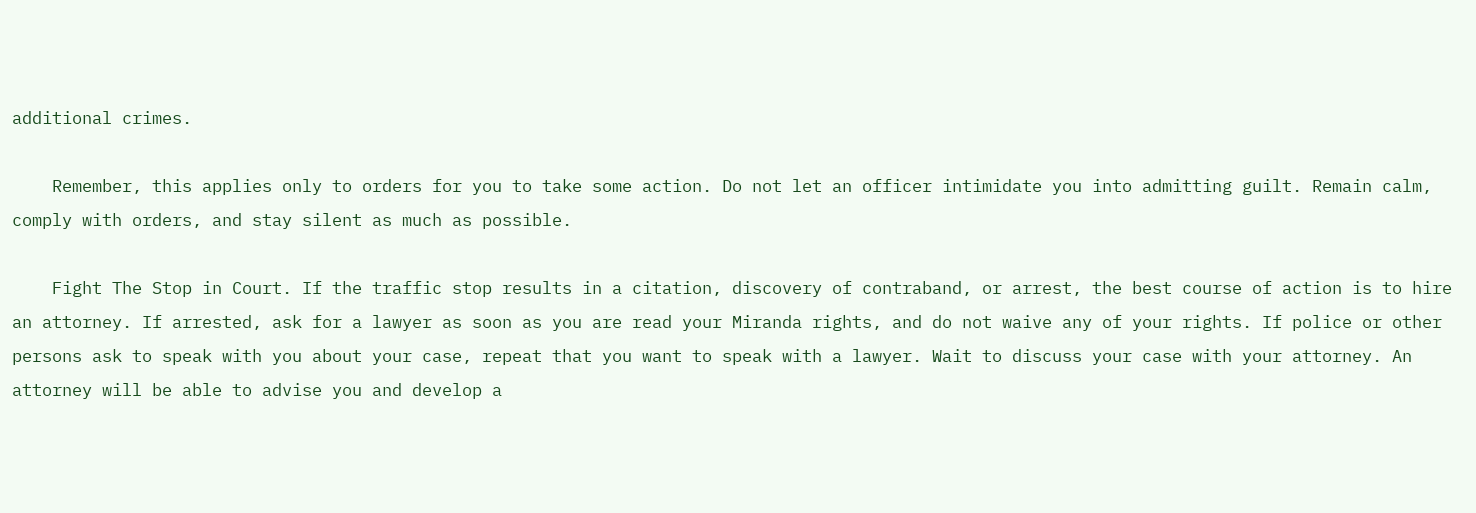additional crimes.

    Remember, this applies only to orders for you to take some action. Do not let an officer intimidate you into admitting guilt. Remain calm, comply with orders, and stay silent as much as possible.

    Fight The Stop in Court. If the traffic stop results in a citation, discovery of contraband, or arrest, the best course of action is to hire an attorney. If arrested, ask for a lawyer as soon as you are read your Miranda rights, and do not waive any of your rights. If police or other persons ask to speak with you about your case, repeat that you want to speak with a lawyer. Wait to discuss your case with your attorney. An attorney will be able to advise you and develop a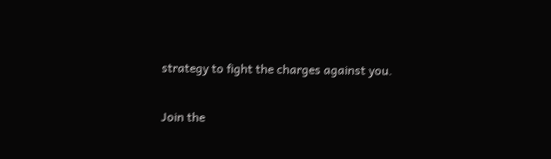strategy to fight the charges against you.

Join the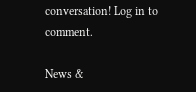conversation! Log in to comment.

News &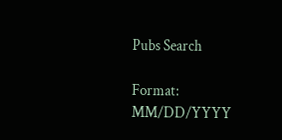Pubs Search

Format: MM/DD/YYYY